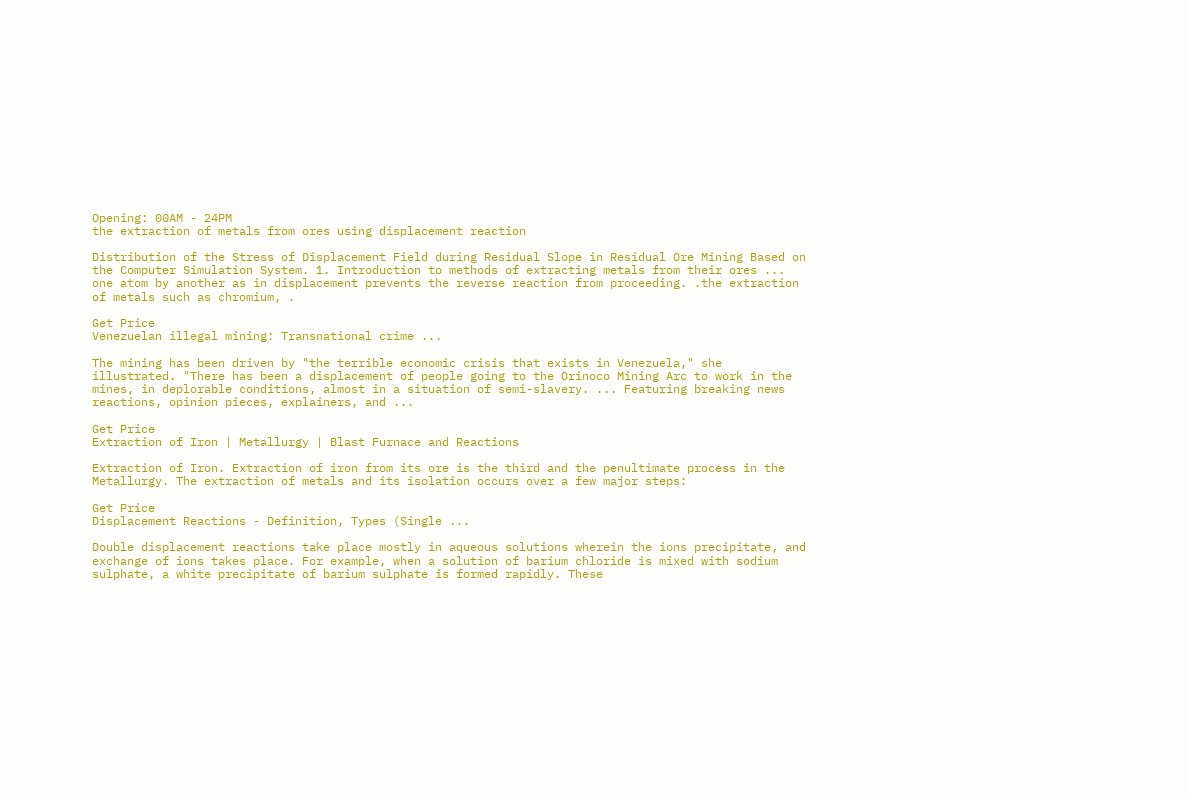Opening: 00AM - 24PM
the extraction of metals from ores using displacement reaction

Distribution of the Stress of Displacement Field during Residual Slope in Residual Ore Mining Based on the Computer Simulation System. 1. Introduction to methods of extracting metals from their ores ... one atom by another as in displacement prevents the reverse reaction from proceeding. .the extraction of metals such as chromium, .

Get Price
Venezuelan illegal mining: Transnational crime ...

The mining has been driven by "the terrible economic crisis that exists in Venezuela," she illustrated. "There has been a displacement of people going to the Orinoco Mining Arc to work in the mines, in deplorable conditions, almost in a situation of semi-slavery. ... Featuring breaking news reactions, opinion pieces, explainers, and ...

Get Price
Extraction of Iron | Metallurgy | Blast Furnace and Reactions

Extraction of Iron. Extraction of iron from its ore is the third and the penultimate process in the Metallurgy. The extraction of metals and its isolation occurs over a few major steps:

Get Price
Displacement Reactions - Definition, Types (Single ...

Double displacement reactions take place mostly in aqueous solutions wherein the ions precipitate, and exchange of ions takes place. For example, when a solution of barium chloride is mixed with sodium sulphate, a white precipitate of barium sulphate is formed rapidly. These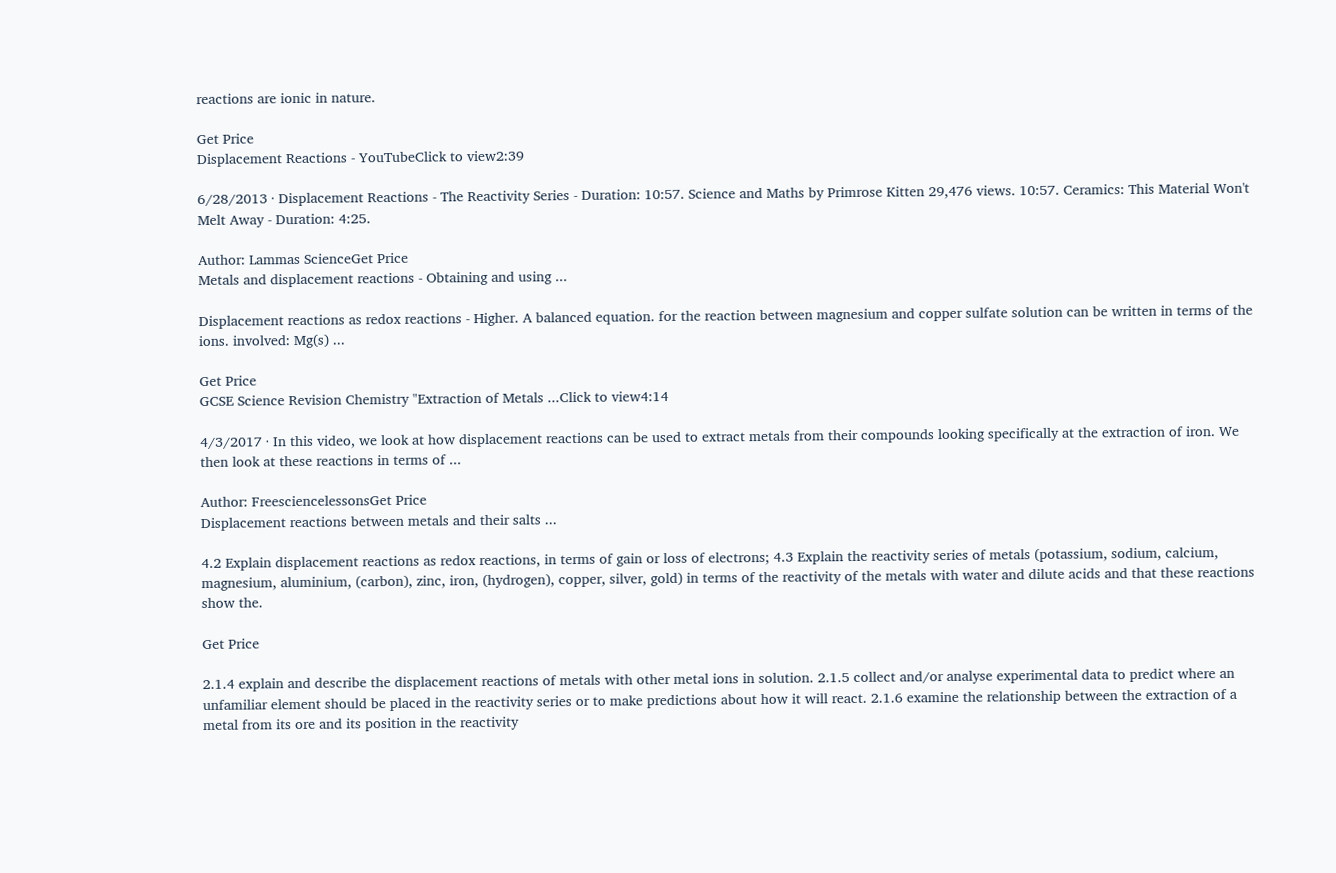reactions are ionic in nature.

Get Price
Displacement Reactions - YouTubeClick to view2:39

6/28/2013 · Displacement Reactions - The Reactivity Series - Duration: 10:57. Science and Maths by Primrose Kitten 29,476 views. 10:57. Ceramics: This Material Won't Melt Away - Duration: 4:25.

Author: Lammas ScienceGet Price
Metals and displacement reactions - Obtaining and using ...

Displacement reactions as redox reactions - Higher. A balanced equation. for the reaction between magnesium and copper sulfate solution can be written in terms of the ions. involved: Mg(s) ...

Get Price
GCSE Science Revision Chemistry "Extraction of Metals ...Click to view4:14

4/3/2017 · In this video, we look at how displacement reactions can be used to extract metals from their compounds looking specifically at the extraction of iron. We then look at these reactions in terms of ...

Author: FreesciencelessonsGet Price
Displacement reactions between metals and their salts ...

4.2 Explain displacement reactions as redox reactions, in terms of gain or loss of electrons; 4.3 Explain the reactivity series of metals (potassium, sodium, calcium, magnesium, aluminium, (carbon), zinc, iron, (hydrogen), copper, silver, gold) in terms of the reactivity of the metals with water and dilute acids and that these reactions show the.

Get Price

2.1.4 explain and describe the displacement reactions of metals with other metal ions in solution. 2.1.5 collect and/or analyse experimental data to predict where an unfamiliar element should be placed in the reactivity series or to make predictions about how it will react. 2.1.6 examine the relationship between the extraction of a metal from its ore and its position in the reactivity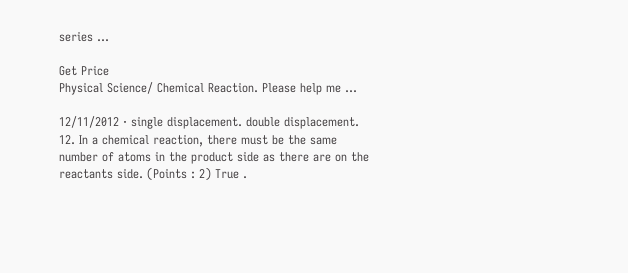series ...

Get Price
Physical Science/ Chemical Reaction. Please help me ...

12/11/2012 · single displacement. double displacement. 12. In a chemical reaction, there must be the same number of atoms in the product side as there are on the reactants side. (Points : 2) True .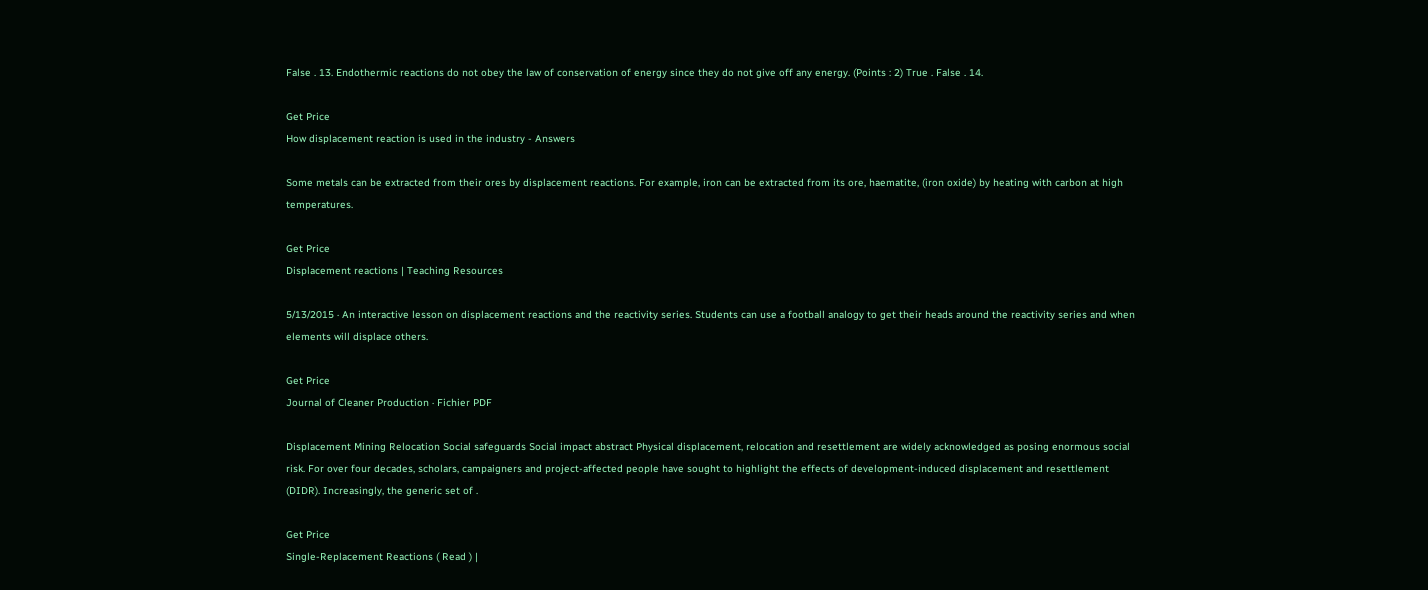False . 13. Endothermic reactions do not obey the law of conservation of energy since they do not give off any energy. (Points : 2) True . False . 14.

Get Price
How displacement reaction is used in the industry - Answers

Some metals can be extracted from their ores by displacement reactions. For example, iron can be extracted from its ore, haematite, (iron oxide) by heating with carbon at high temperatures.

Get Price
Displacement reactions | Teaching Resources

5/13/2015 · An interactive lesson on displacement reactions and the reactivity series. Students can use a football analogy to get their heads around the reactivity series and when elements will displace others.

Get Price
Journal of Cleaner Production · Fichier PDF

Displacement Mining Relocation Social safeguards Social impact abstract Physical displacement, relocation and resettlement are widely acknowledged as posing enormous social risk. For over four decades, scholars, campaigners and project-affected people have sought to highlight the effects of development-induced displacement and resettlement (DIDR). Increasingly, the generic set of .

Get Price
Single-Replacement Reactions ( Read ) |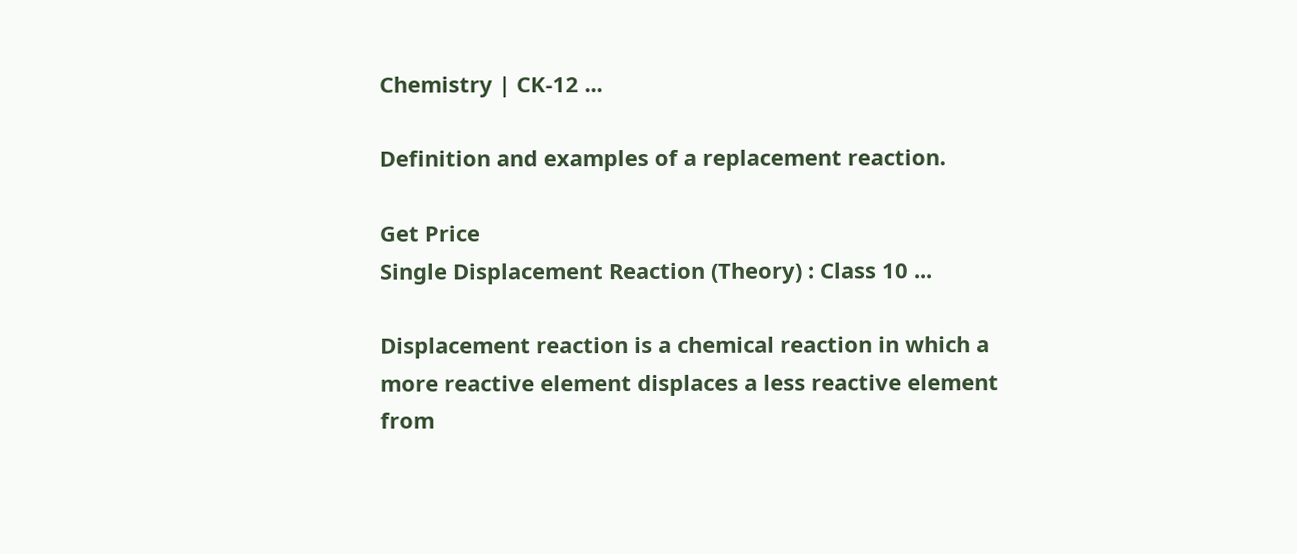Chemistry | CK-12 ...

Definition and examples of a replacement reaction.

Get Price
Single Displacement Reaction (Theory) : Class 10 ...

Displacement reaction is a chemical reaction in which a more reactive element displaces a less reactive element from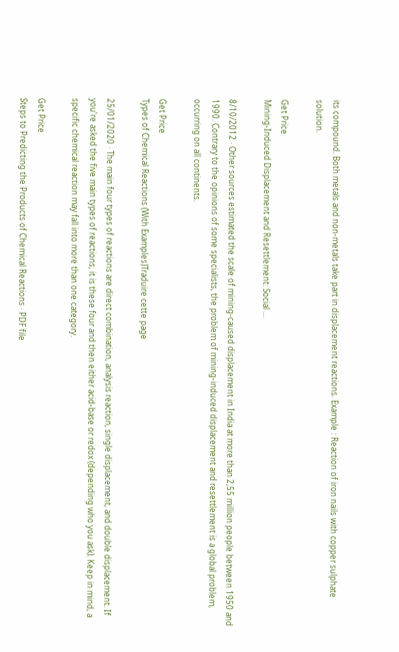its compound. Both metals and non-metals take part in displacement reactions. Example : Reaction of iron nails with copper sulphate solution.

Get Price
Mining-Induced Displacement and Resettlement: Social ...

8/10/2012 · Other sources estimated the scale of mining-caused displacement in India at more than 2,55 million people between 1950 and 1990. Contrary to the opinions of some specialists, the problem of mining-induced displacement and resettlement is a global problem, occurring on all continents.

Get Price
Types of Chemical Reactions (With Examples)Traduire cette page

25/01/2020 · The main four types of reactions are direct combination, analysis reaction, single displacement, and double displacement. If you're asked the five main types of reactions, it is these four and then either acid-base or redox (depending who you ask). Keep in mind, a specific chemical reaction may fall into more than one category.

Get Price
Steps to Predicting the Products of Chemical Reactions · PDF file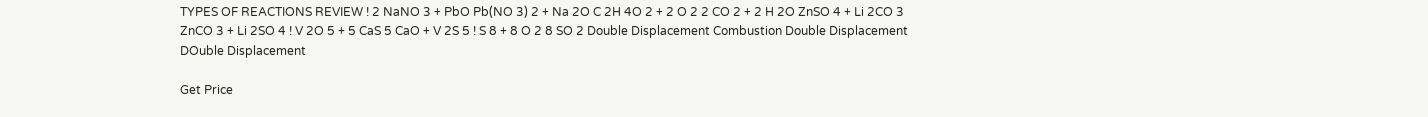TYPES OF REACTIONS REVIEW ! 2 NaNO 3 + PbO Pb(NO 3) 2 + Na 2O C 2H 4O 2 + 2 O 2 2 CO 2 + 2 H 2O ZnSO 4 + Li 2CO 3 ZnCO 3 + Li 2SO 4 ! V 2O 5 + 5 CaS 5 CaO + V 2S 5 ! S 8 + 8 O 2 8 SO 2 Double Displacement Combustion Double Displacement DOuble Displacement

Get Price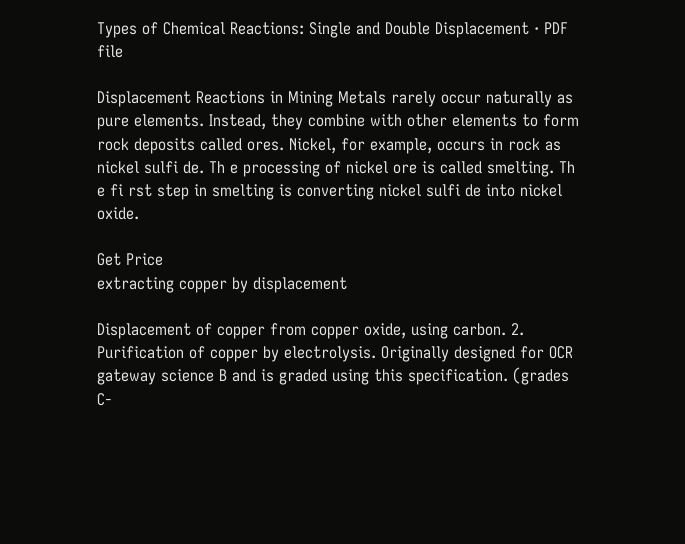Types of Chemical Reactions: Single and Double Displacement · PDF file

Displacement Reactions in Mining Metals rarely occur naturally as pure elements. Instead, they combine with other elements to form rock deposits called ores. Nickel, for example, occurs in rock as nickel sulfi de. Th e processing of nickel ore is called smelting. Th e fi rst step in smelting is converting nickel sulfi de into nickel oxide.

Get Price
extracting copper by displacement

Displacement of copper from copper oxide, using carbon. 2. Purification of copper by electrolysis. Originally designed for OCR gateway science B and is graded using this specification. (grades C-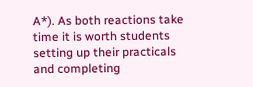A*). As both reactions take time it is worth students setting up their practicals and completing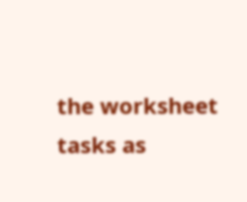the worksheet tasks as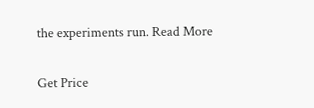the experiments run. Read More

Get Price